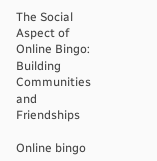The Social Aspect of Online Bingo: Building Communities and Friendships

Online bingo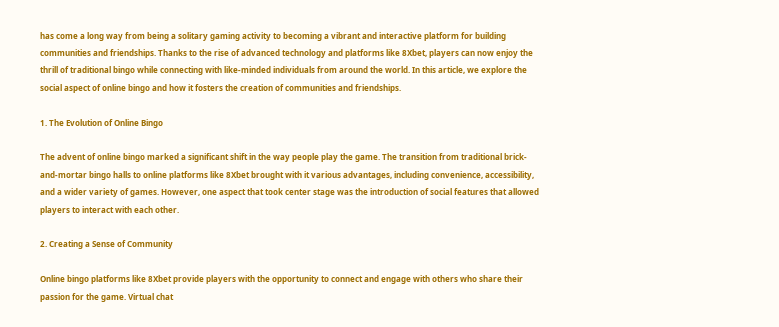has come a long way from being a solitary gaming activity to becoming a vibrant and interactive platform for building communities and friendships. Thanks to the rise of advanced technology and platforms like 8Xbet, players can now enjoy the thrill of traditional bingo while connecting with like-minded individuals from around the world. In this article, we explore the social aspect of online bingo and how it fosters the creation of communities and friendships.

1. The Evolution of Online Bingo

The advent of online bingo marked a significant shift in the way people play the game. The transition from traditional brick-and-mortar bingo halls to online platforms like 8Xbet brought with it various advantages, including convenience, accessibility, and a wider variety of games. However, one aspect that took center stage was the introduction of social features that allowed players to interact with each other.

2. Creating a Sense of Community

Online bingo platforms like 8Xbet provide players with the opportunity to connect and engage with others who share their passion for the game. Virtual chat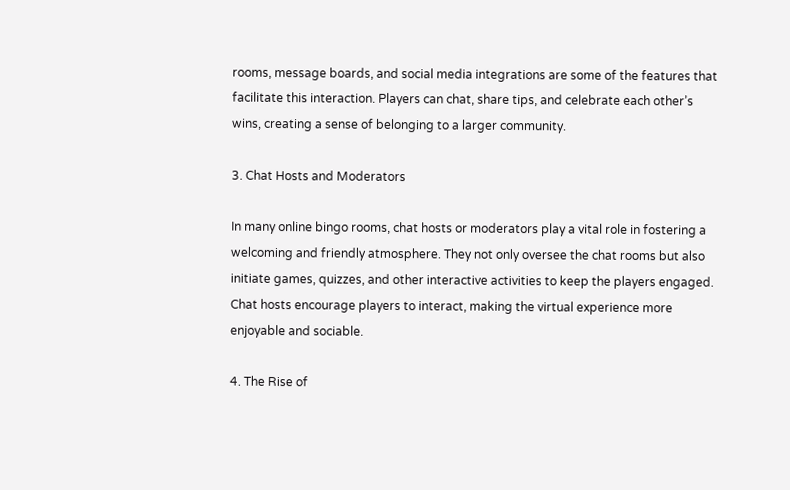rooms, message boards, and social media integrations are some of the features that facilitate this interaction. Players can chat, share tips, and celebrate each other’s wins, creating a sense of belonging to a larger community.

3. Chat Hosts and Moderators

In many online bingo rooms, chat hosts or moderators play a vital role in fostering a welcoming and friendly atmosphere. They not only oversee the chat rooms but also initiate games, quizzes, and other interactive activities to keep the players engaged. Chat hosts encourage players to interact, making the virtual experience more enjoyable and sociable.

4. The Rise of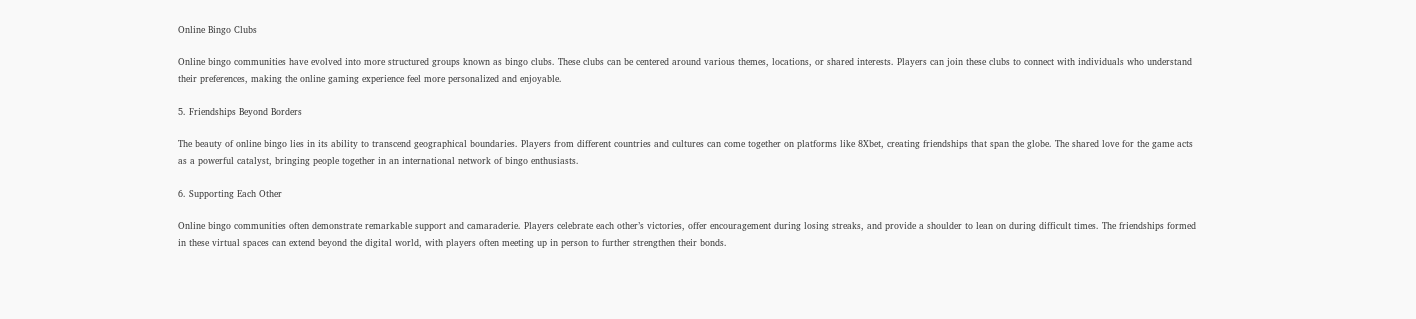Online Bingo Clubs

Online bingo communities have evolved into more structured groups known as bingo clubs. These clubs can be centered around various themes, locations, or shared interests. Players can join these clubs to connect with individuals who understand their preferences, making the online gaming experience feel more personalized and enjoyable.

5. Friendships Beyond Borders

The beauty of online bingo lies in its ability to transcend geographical boundaries. Players from different countries and cultures can come together on platforms like 8Xbet, creating friendships that span the globe. The shared love for the game acts as a powerful catalyst, bringing people together in an international network of bingo enthusiasts.

6. Supporting Each Other

Online bingo communities often demonstrate remarkable support and camaraderie. Players celebrate each other’s victories, offer encouragement during losing streaks, and provide a shoulder to lean on during difficult times. The friendships formed in these virtual spaces can extend beyond the digital world, with players often meeting up in person to further strengthen their bonds.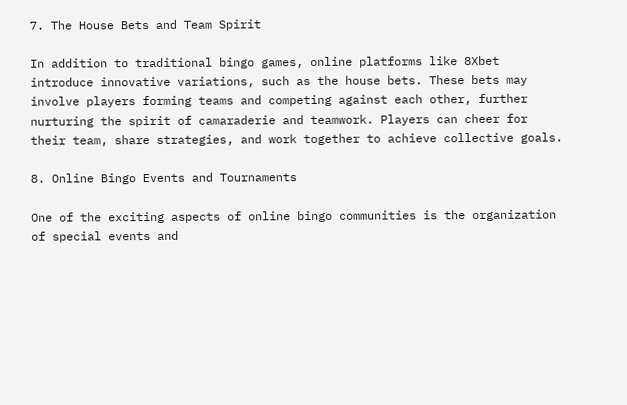7. The House Bets and Team Spirit

In addition to traditional bingo games, online platforms like 8Xbet introduce innovative variations, such as the house bets. These bets may involve players forming teams and competing against each other, further nurturing the spirit of camaraderie and teamwork. Players can cheer for their team, share strategies, and work together to achieve collective goals.

8. Online Bingo Events and Tournaments

One of the exciting aspects of online bingo communities is the organization of special events and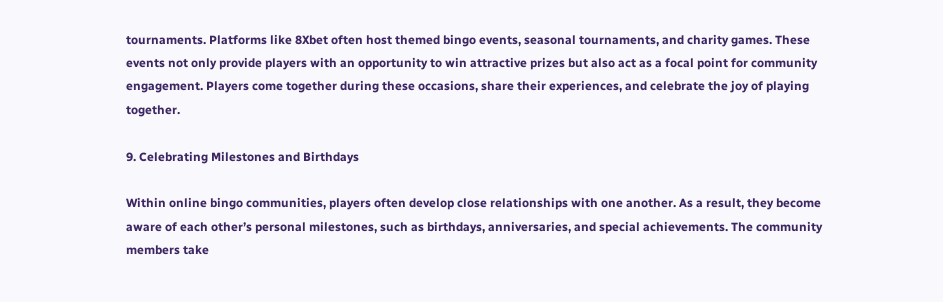tournaments. Platforms like 8Xbet often host themed bingo events, seasonal tournaments, and charity games. These events not only provide players with an opportunity to win attractive prizes but also act as a focal point for community engagement. Players come together during these occasions, share their experiences, and celebrate the joy of playing together.

9. Celebrating Milestones and Birthdays

Within online bingo communities, players often develop close relationships with one another. As a result, they become aware of each other’s personal milestones, such as birthdays, anniversaries, and special achievements. The community members take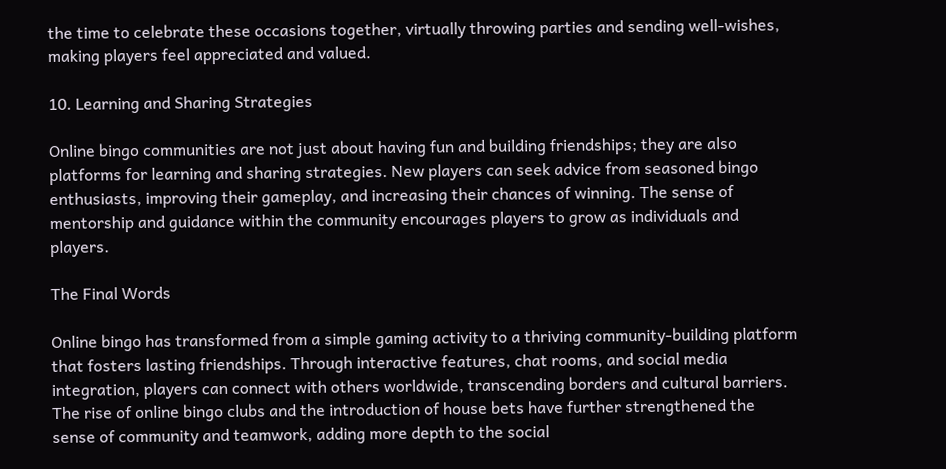the time to celebrate these occasions together, virtually throwing parties and sending well-wishes, making players feel appreciated and valued.

10. Learning and Sharing Strategies

Online bingo communities are not just about having fun and building friendships; they are also platforms for learning and sharing strategies. New players can seek advice from seasoned bingo enthusiasts, improving their gameplay, and increasing their chances of winning. The sense of mentorship and guidance within the community encourages players to grow as individuals and players.

The Final Words

Online bingo has transformed from a simple gaming activity to a thriving community-building platform that fosters lasting friendships. Through interactive features, chat rooms, and social media integration, players can connect with others worldwide, transcending borders and cultural barriers. The rise of online bingo clubs and the introduction of house bets have further strengthened the sense of community and teamwork, adding more depth to the social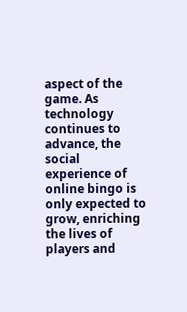aspect of the game. As technology continues to advance, the social experience of online bingo is only expected to grow, enriching the lives of players and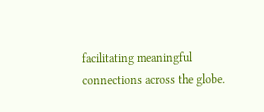facilitating meaningful connections across the globe.